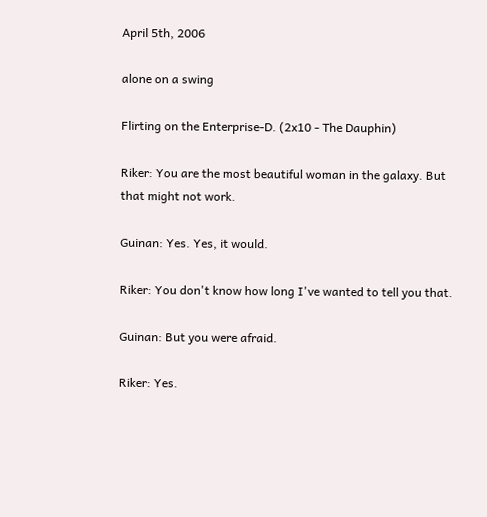April 5th, 2006

alone on a swing

Flirting on the Enterprise-D. (2x10 - The Dauphin)

Riker: You are the most beautiful woman in the galaxy. But that might not work.

Guinan: Yes. Yes, it would.

Riker: You don't know how long I've wanted to tell you that.

Guinan: But you were afraid.

Riker: Yes.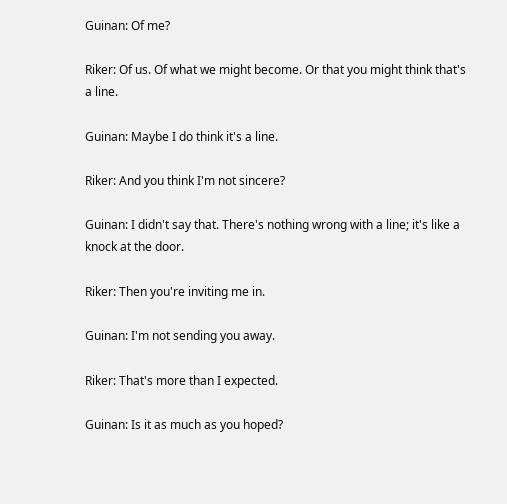Guinan: Of me?

Riker: Of us. Of what we might become. Or that you might think that's a line.

Guinan: Maybe I do think it's a line.

Riker: And you think I'm not sincere?

Guinan: I didn't say that. There's nothing wrong with a line; it's like a knock at the door.

Riker: Then you're inviting me in.

Guinan: I'm not sending you away.

Riker: That's more than I expected.

Guinan: Is it as much as you hoped?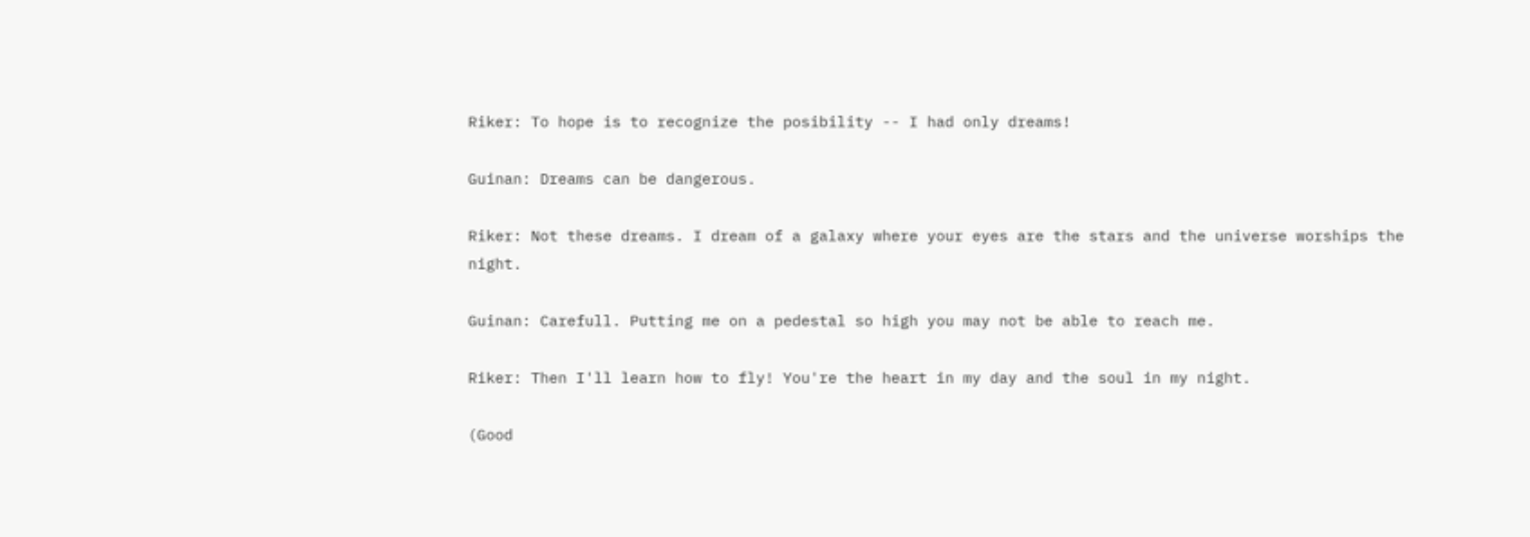Riker: To hope is to recognize the posibility -- I had only dreams!

Guinan: Dreams can be dangerous.

Riker: Not these dreams. I dream of a galaxy where your eyes are the stars and the universe worships the night.

Guinan: Carefull. Putting me on a pedestal so high you may not be able to reach me.

Riker: Then I'll learn how to fly! You're the heart in my day and the soul in my night.

(Good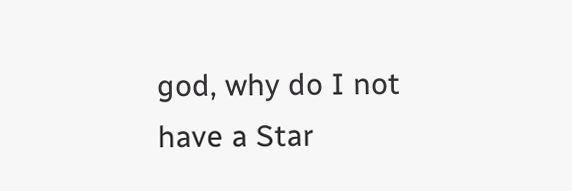god, why do I not have a Star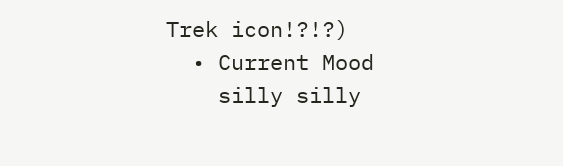Trek icon!?!?)
  • Current Mood
    silly silly